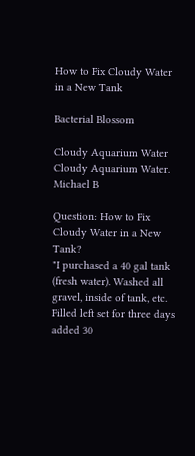How to Fix Cloudy Water in a New Tank

Bacterial Blossom

Cloudy Aquarium Water
Cloudy Aquarium Water. Michael B

Question: How to Fix Cloudy Water in a New Tank?
"I purchased a 40 gal tank (fresh water). Washed all gravel, inside of tank, etc. Filled left set for three days added 30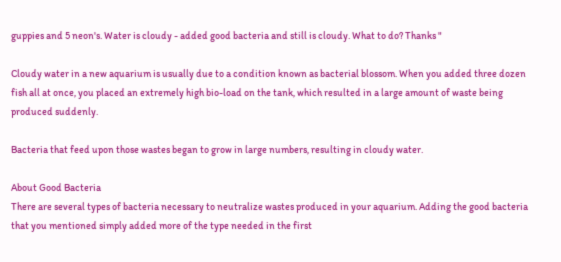guppies and 5 neon's. Water is cloudy - added good bacteria and still is cloudy. What to do? Thanks "

Cloudy water in a new aquarium is usually due to a condition known as bacterial blossom. When you added three dozen fish all at once, you placed an extremely high bio-load on the tank, which resulted in a large amount of waste being produced suddenly.

Bacteria that feed upon those wastes began to grow in large numbers, resulting in cloudy water.

About Good Bacteria
There are several types of bacteria necessary to neutralize wastes produced in your aquarium. Adding the good bacteria that you mentioned simply added more of the type needed in the first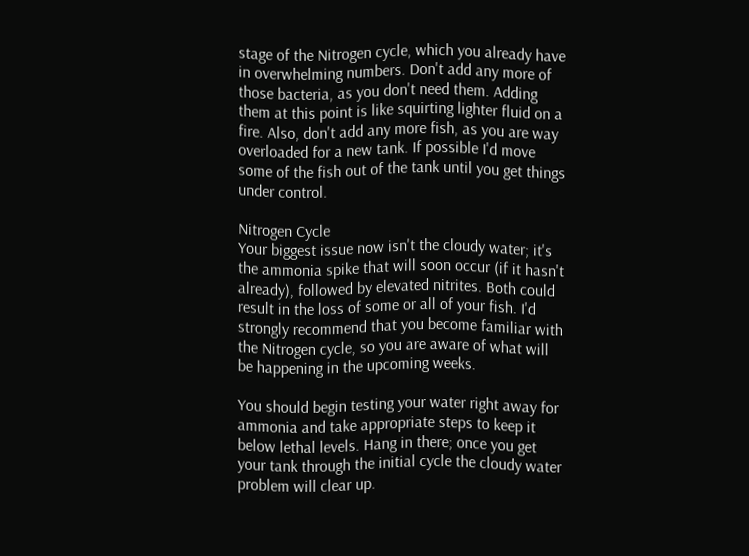stage of the Nitrogen cycle, which you already have in overwhelming numbers. Don't add any more of those bacteria, as you don't need them. Adding them at this point is like squirting lighter fluid on a fire. Also, don't add any more fish, as you are way overloaded for a new tank. If possible I'd move some of the fish out of the tank until you get things under control.

Nitrogen Cycle
Your biggest issue now isn't the cloudy water; it's the ammonia spike that will soon occur (if it hasn't already), followed by elevated nitrites. Both could result in the loss of some or all of your fish. I'd strongly recommend that you become familiar with the Nitrogen cycle, so you are aware of what will be happening in the upcoming weeks.

You should begin testing your water right away for ammonia and take appropriate steps to keep it below lethal levels. Hang in there; once you get your tank through the initial cycle the cloudy water problem will clear up.